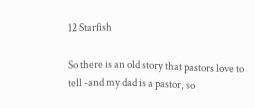12 Starfish

So there is an old story that pastors love to tell -and my dad is a pastor, so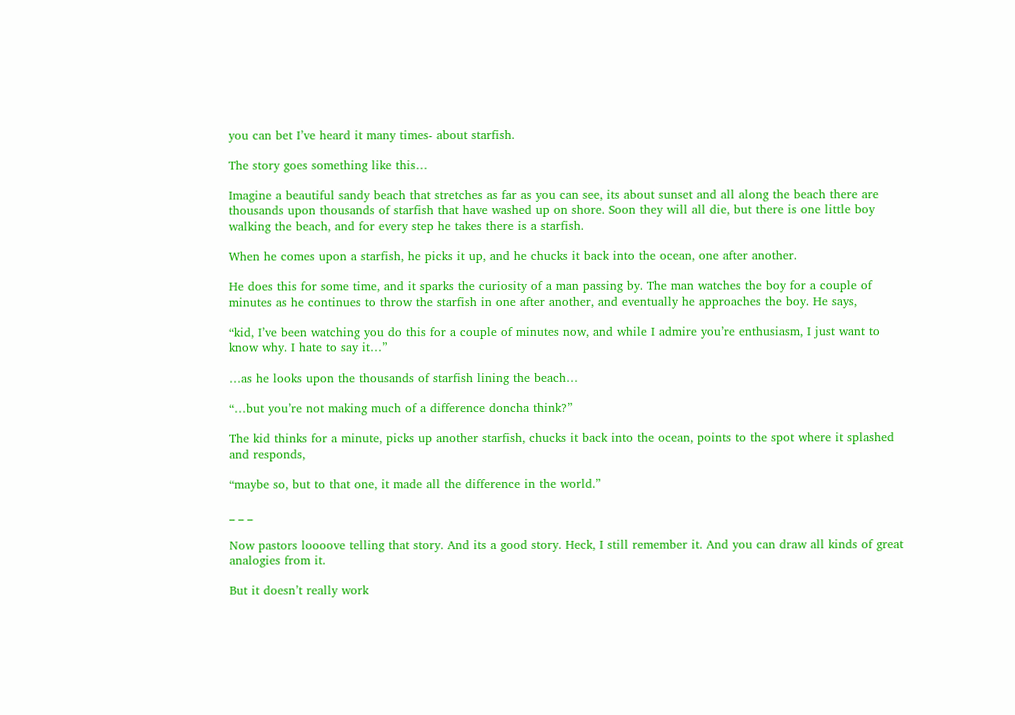you can bet I’ve heard it many times- about starfish.

The story goes something like this…

Imagine a beautiful sandy beach that stretches as far as you can see, its about sunset and all along the beach there are thousands upon thousands of starfish that have washed up on shore. Soon they will all die, but there is one little boy walking the beach, and for every step he takes there is a starfish.

When he comes upon a starfish, he picks it up, and he chucks it back into the ocean, one after another.

He does this for some time, and it sparks the curiosity of a man passing by. The man watches the boy for a couple of minutes as he continues to throw the starfish in one after another, and eventually he approaches the boy. He says,

“kid, I’ve been watching you do this for a couple of minutes now, and while I admire you’re enthusiasm, I just want to know why. I hate to say it…”

…as he looks upon the thousands of starfish lining the beach…

“…but you’re not making much of a difference doncha think?”

The kid thinks for a minute, picks up another starfish, chucks it back into the ocean, points to the spot where it splashed and responds,

“maybe so, but to that one, it made all the difference in the world.”

_ _ _

Now pastors loooove telling that story. And its a good story. Heck, I still remember it. And you can draw all kinds of great analogies from it.

But it doesn’t really work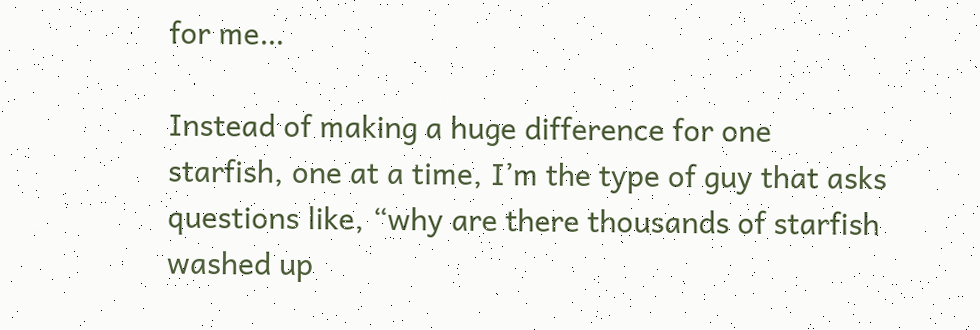for me…

Instead of making a huge difference for one starfish, one at a time, I’m the type of guy that asks questions like, “why are there thousands of starfish washed up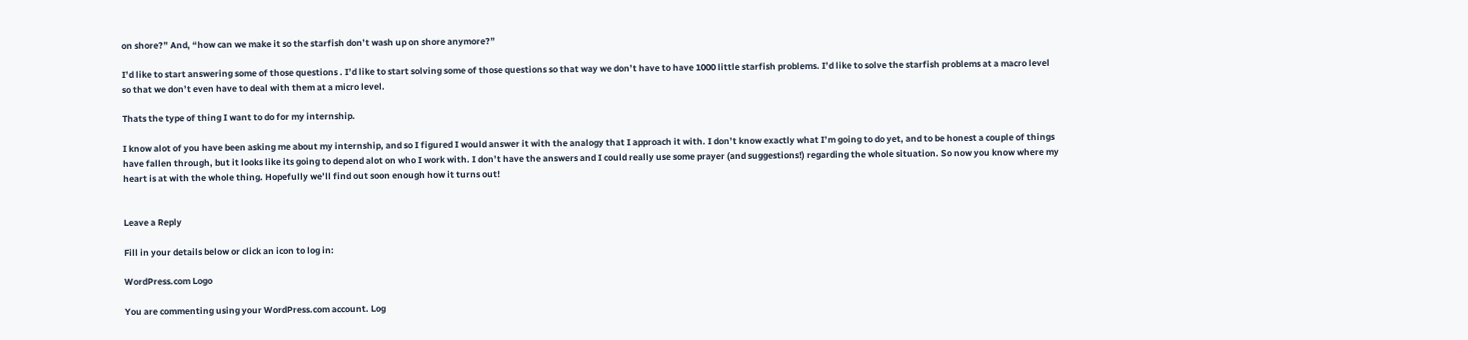on shore?” And, “how can we make it so the starfish don’t wash up on shore anymore?”

I’d like to start answering some of those questions . I’d like to start solving some of those questions so that way we don’t have to have 1000 little starfish problems. I’d like to solve the starfish problems at a macro level so that we don’t even have to deal with them at a micro level.

Thats the type of thing I want to do for my internship.

I know alot of you have been asking me about my internship, and so I figured I would answer it with the analogy that I approach it with. I don’t know exactly what I’m going to do yet, and to be honest a couple of things have fallen through, but it looks like its going to depend alot on who I work with. I don’t have the answers and I could really use some prayer (and suggestions!) regarding the whole situation. So now you know where my heart is at with the whole thing. Hopefully we’ll find out soon enough how it turns out!


Leave a Reply

Fill in your details below or click an icon to log in:

WordPress.com Logo

You are commenting using your WordPress.com account. Log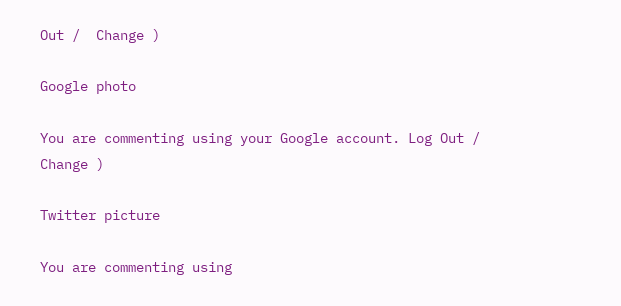Out /  Change )

Google photo

You are commenting using your Google account. Log Out /  Change )

Twitter picture

You are commenting using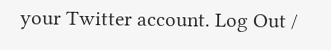your Twitter account. Log Out /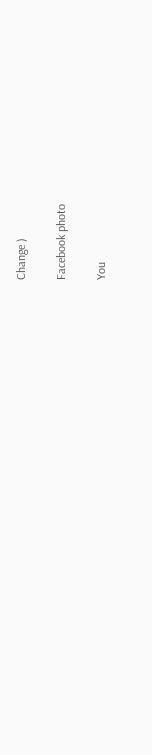Change )

Facebook photo

You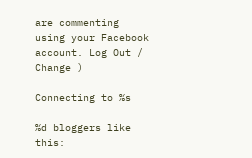are commenting using your Facebook account. Log Out /  Change )

Connecting to %s

%d bloggers like this: